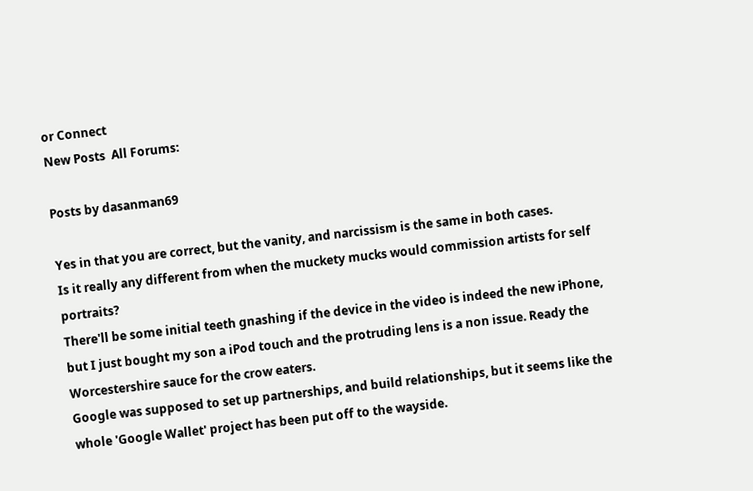or Connect
New Posts  All Forums:

Posts by dasanman69

Yes in that you are correct, but the vanity, and narcissism is the same in both cases.
Is it really any different from when the muckety mucks would commission artists for self portraits?
There'll be some initial teeth gnashing if the device in the video is indeed the new iPhone, but I just bought my son a iPod touch and the protruding lens is a non issue. Ready the Worcestershire sauce for the crow eaters.
Google was supposed to set up partnerships, and build relationships, but it seems like the whole 'Google Wallet' project has been put off to the wayside.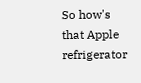So how's that Apple refrigerator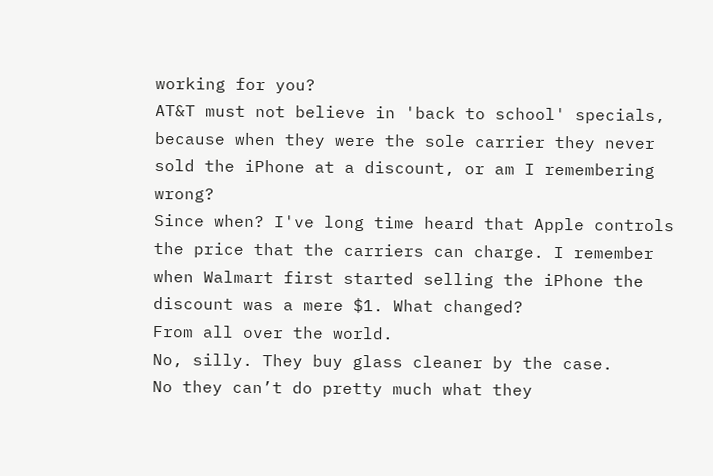working for you?
AT&T must not believe in 'back to school' specials, because when they were the sole carrier they never sold the iPhone at a discount, or am I remembering wrong?
Since when? I've long time heard that Apple controls the price that the carriers can charge. I remember when Walmart first started selling the iPhone the discount was a mere $1. What changed?
From all over the world.
No, silly. They buy glass cleaner by the case.
No they can’t do pretty much what they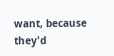want, because they'd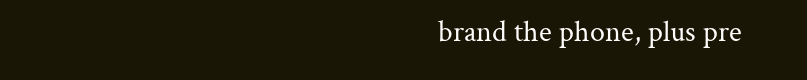brand the phone, plus pre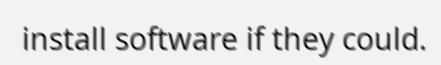install software if they could.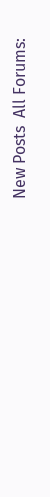New Posts  All Forums: